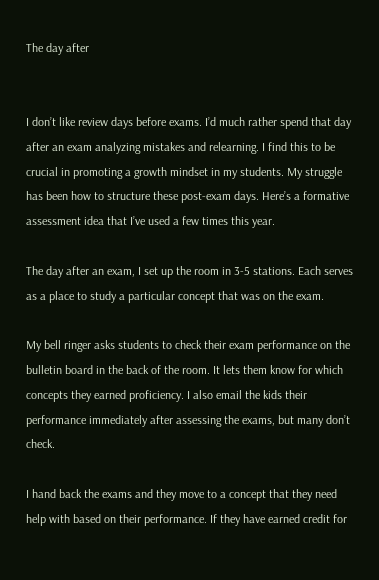The day after


I don’t like review days before exams. I’d much rather spend that day after an exam analyzing mistakes and relearning. I find this to be crucial in promoting a growth mindset in my students. My struggle has been how to structure these post-exam days. Here’s a formative assessment idea that I’ve used a few times this year.

The day after an exam, I set up the room in 3-5 stations. Each serves as a place to study a particular concept that was on the exam.

My bell ringer asks students to check their exam performance on the bulletin board in the back of the room. It lets them know for which concepts they earned proficiency. I also email the kids their performance immediately after assessing the exams, but many don’t check.

I hand back the exams and they move to a concept that they need help with based on their performance. If they have earned credit for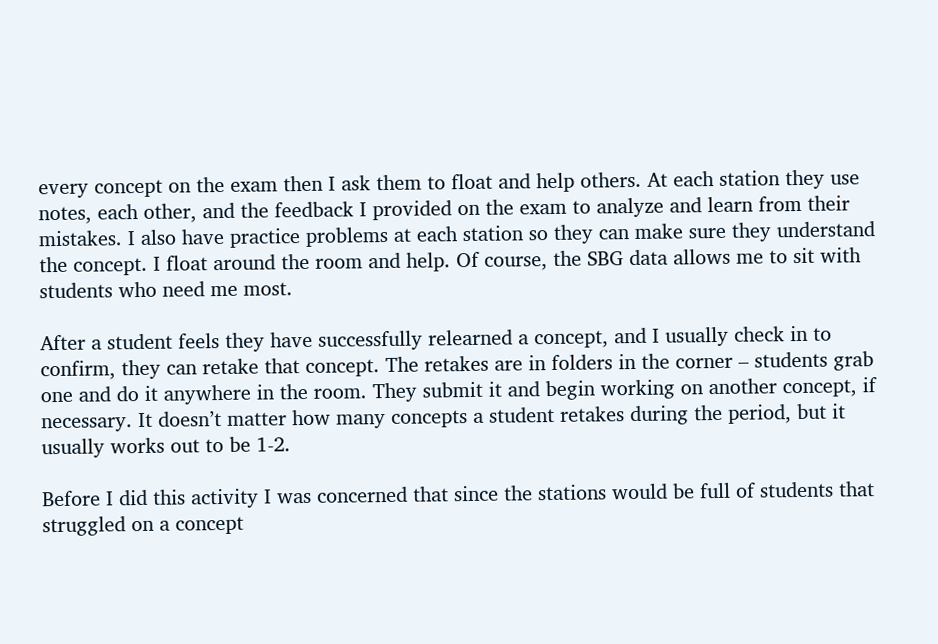every concept on the exam then I ask them to float and help others. At each station they use notes, each other, and the feedback I provided on the exam to analyze and learn from their mistakes. I also have practice problems at each station so they can make sure they understand the concept. I float around the room and help. Of course, the SBG data allows me to sit with students who need me most.

After a student feels they have successfully relearned a concept, and I usually check in to confirm, they can retake that concept. The retakes are in folders in the corner – students grab one and do it anywhere in the room. They submit it and begin working on another concept, if necessary. It doesn’t matter how many concepts a student retakes during the period, but it usually works out to be 1-2.

Before I did this activity I was concerned that since the stations would be full of students that struggled on a concept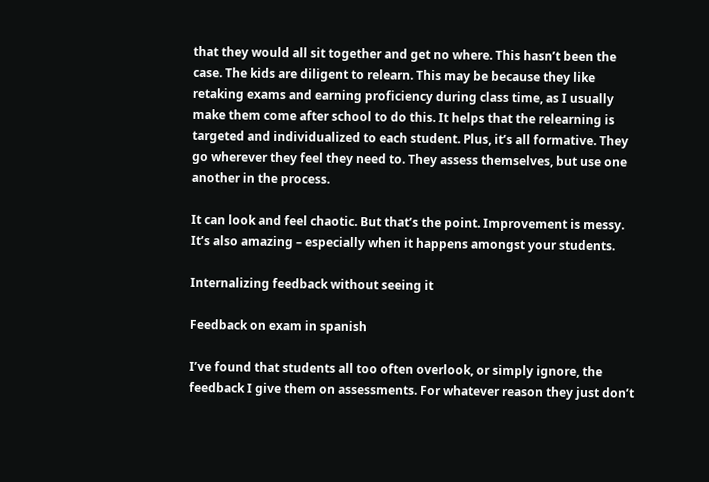that they would all sit together and get no where. This hasn’t been the case. The kids are diligent to relearn. This may be because they like retaking exams and earning proficiency during class time, as I usually make them come after school to do this. It helps that the relearning is targeted and individualized to each student. Plus, it’s all formative. They go wherever they feel they need to. They assess themselves, but use one another in the process.

It can look and feel chaotic. But that’s the point. Improvement is messy. It’s also amazing – especially when it happens amongst your students.

Internalizing feedback without seeing it

Feedback on exam in spanish

I’ve found that students all too often overlook, or simply ignore, the feedback I give them on assessments. For whatever reason they just don’t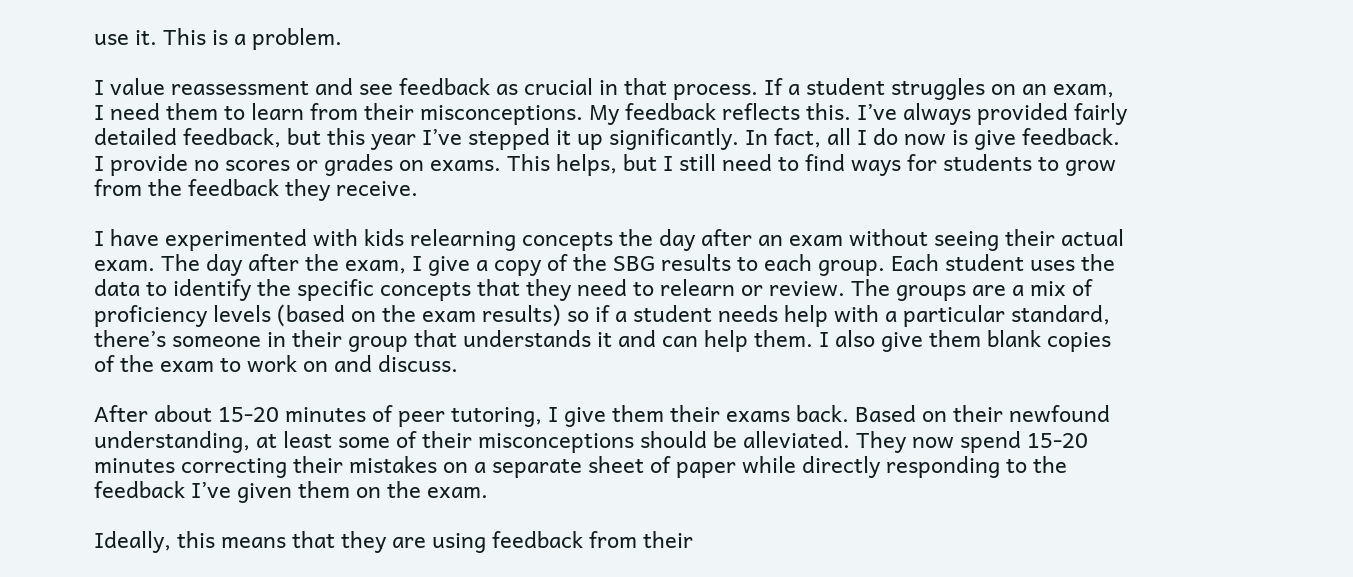use it. This is a problem.

I value reassessment and see feedback as crucial in that process. If a student struggles on an exam, I need them to learn from their misconceptions. My feedback reflects this. I’ve always provided fairly detailed feedback, but this year I’ve stepped it up significantly. In fact, all I do now is give feedback. I provide no scores or grades on exams. This helps, but I still need to find ways for students to grow from the feedback they receive.

I have experimented with kids relearning concepts the day after an exam without seeing their actual exam. The day after the exam, I give a copy of the SBG results to each group. Each student uses the data to identify the specific concepts that they need to relearn or review. The groups are a mix of proficiency levels (based on the exam results) so if a student needs help with a particular standard, there’s someone in their group that understands it and can help them. I also give them blank copies of the exam to work on and discuss.

After about 15-20 minutes of peer tutoring, I give them their exams back. Based on their newfound understanding, at least some of their misconceptions should be alleviated. They now spend 15-20 minutes correcting their mistakes on a separate sheet of paper while directly responding to the feedback I’ve given them on the exam.

Ideally, this means that they are using feedback from their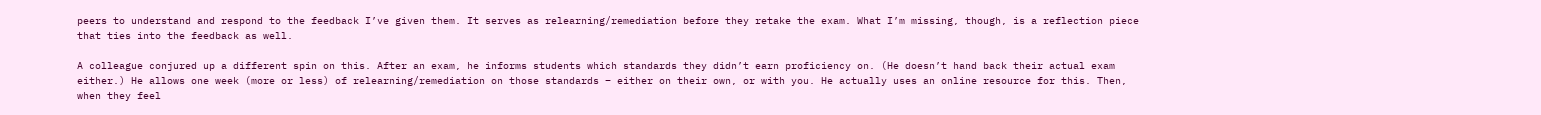peers to understand and respond to the feedback I’ve given them. It serves as relearning/remediation before they retake the exam. What I’m missing, though, is a reflection piece that ties into the feedback as well.

A colleague conjured up a different spin on this. After an exam, he informs students which standards they didn’t earn proficiency on. (He doesn’t hand back their actual exam either.) He allows one week (more or less) of relearning/remediation on those standards – either on their own, or with you. He actually uses an online resource for this. Then, when they feel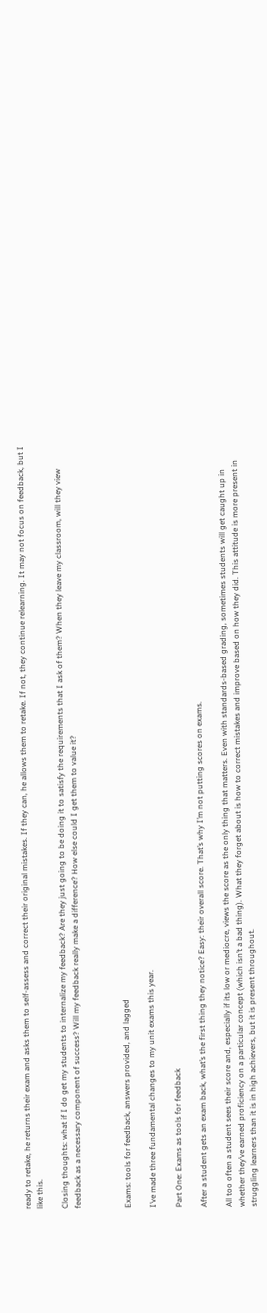ready to retake, he returns their exam and asks them to self-assess and correct their original mistakes. If they can, he allows them to retake. If not, they continue relearning. It may not focus on feedback, but I like this.

Closing thoughts: what if I do get my students to internalize my feedback? Are they just going to be doing it to satisfy the requirements that I ask of them? When they leave my classroom, will they view feedback as a necessary component of success? Will my feedback really make a difference? How else could I get them to value it?



Exams: tools for feedback, answers provided, and lagged

I’ve made three fundamental changes to my unit exams this year.

Part One: Exams as tools for feedback

After a student gets an exam back, what’s the first thing they notice? Easy: their overall score. That’s why I’m not putting scores on exams.

All too often a student sees their score and, especially if its low or mediocre, views the score as the only thing that matters. Even with standards-based grading, sometimes students will get caught up in whether they’ve earned proficiency on a particular concept (which isn’t a bad thing). What they forget about is how to correct mistakes and improve based on how they did. This attitude is more present in struggling learners than it is in high achievers, but it is present throughout.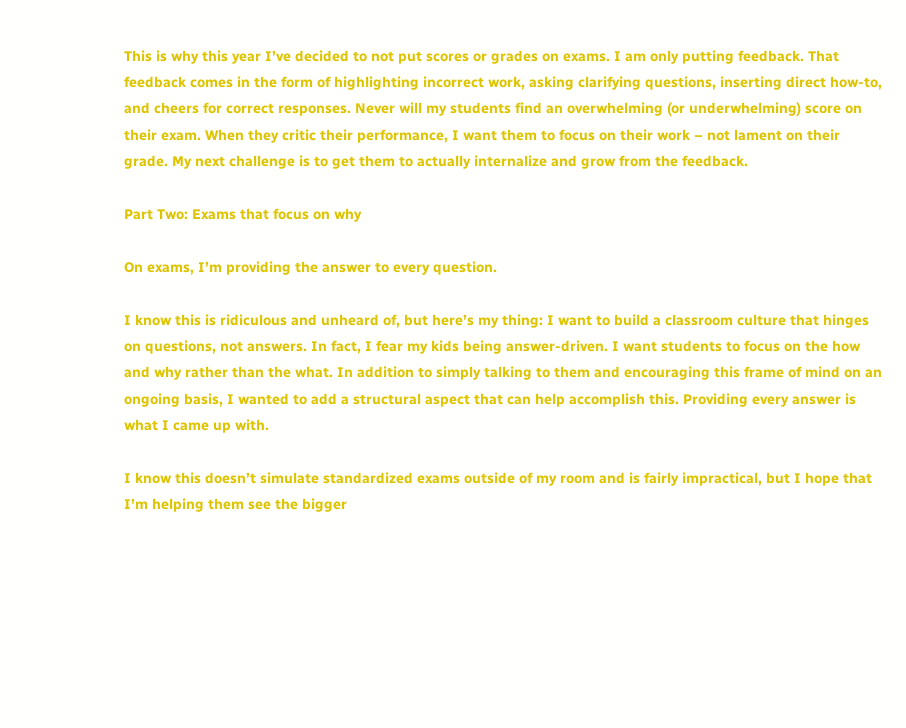This is why this year I’ve decided to not put scores or grades on exams. I am only putting feedback. That feedback comes in the form of highlighting incorrect work, asking clarifying questions, inserting direct how-to, and cheers for correct responses. Never will my students find an overwhelming (or underwhelming) score on their exam. When they critic their performance, I want them to focus on their work – not lament on their grade. My next challenge is to get them to actually internalize and grow from the feedback.

Part Two: Exams that focus on why

On exams, I’m providing the answer to every question.

I know this is ridiculous and unheard of, but here’s my thing: I want to build a classroom culture that hinges on questions, not answers. In fact, I fear my kids being answer-driven. I want students to focus on the how and why rather than the what. In addition to simply talking to them and encouraging this frame of mind on an ongoing basis, I wanted to add a structural aspect that can help accomplish this. Providing every answer is what I came up with.

I know this doesn’t simulate standardized exams outside of my room and is fairly impractical, but I hope that I’m helping them see the bigger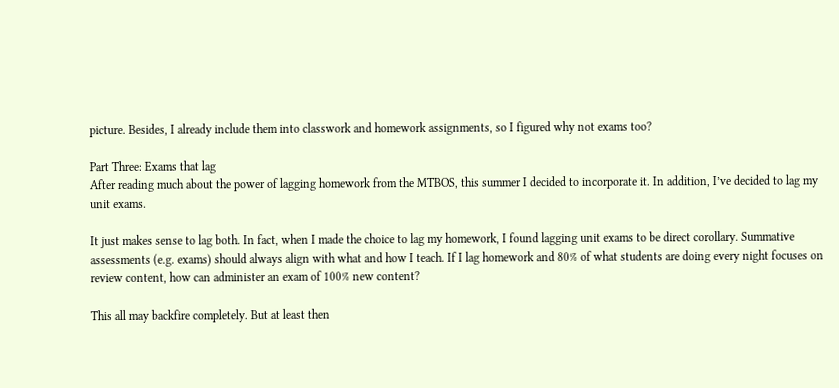picture. Besides, I already include them into classwork and homework assignments, so I figured why not exams too?

Part Three: Exams that lag
After reading much about the power of lagging homework from the MTBOS, this summer I decided to incorporate it. In addition, I’ve decided to lag my unit exams.

It just makes sense to lag both. In fact, when I made the choice to lag my homework, I found lagging unit exams to be direct corollary. Summative assessments (e.g. exams) should always align with what and how I teach. If I lag homework and 80% of what students are doing every night focuses on review content, how can administer an exam of 100% new content?

This all may backfire completely. But at least then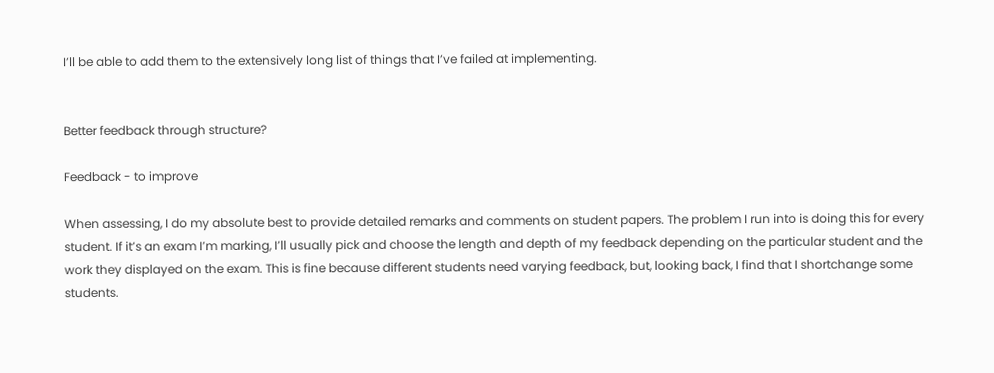I’ll be able to add them to the extensively long list of things that I’ve failed at implementing.


Better feedback through structure?

Feedback - to improve

When assessing, I do my absolute best to provide detailed remarks and comments on student papers. The problem I run into is doing this for every student. If it’s an exam I’m marking, I’ll usually pick and choose the length and depth of my feedback depending on the particular student and the work they displayed on the exam. This is fine because different students need varying feedback, but, looking back, I find that I shortchange some students.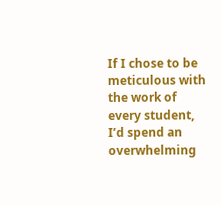If I chose to be meticulous with the work of every student, I’d spend an overwhelming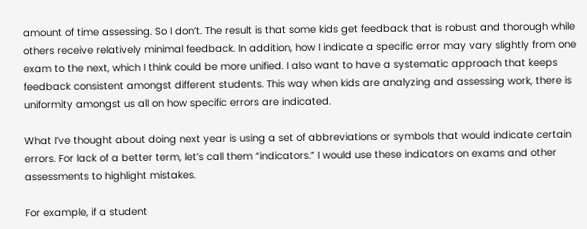amount of time assessing. So I don’t. The result is that some kids get feedback that is robust and thorough while others receive relatively minimal feedback. In addition, how I indicate a specific error may vary slightly from one exam to the next, which I think could be more unified. I also want to have a systematic approach that keeps feedback consistent amongst different students. This way when kids are analyzing and assessing work, there is uniformity amongst us all on how specific errors are indicated.

What I’ve thought about doing next year is using a set of abbreviations or symbols that would indicate certain errors. For lack of a better term, let’s call them “indicators.” I would use these indicators on exams and other assessments to highlight mistakes.

For example, if a student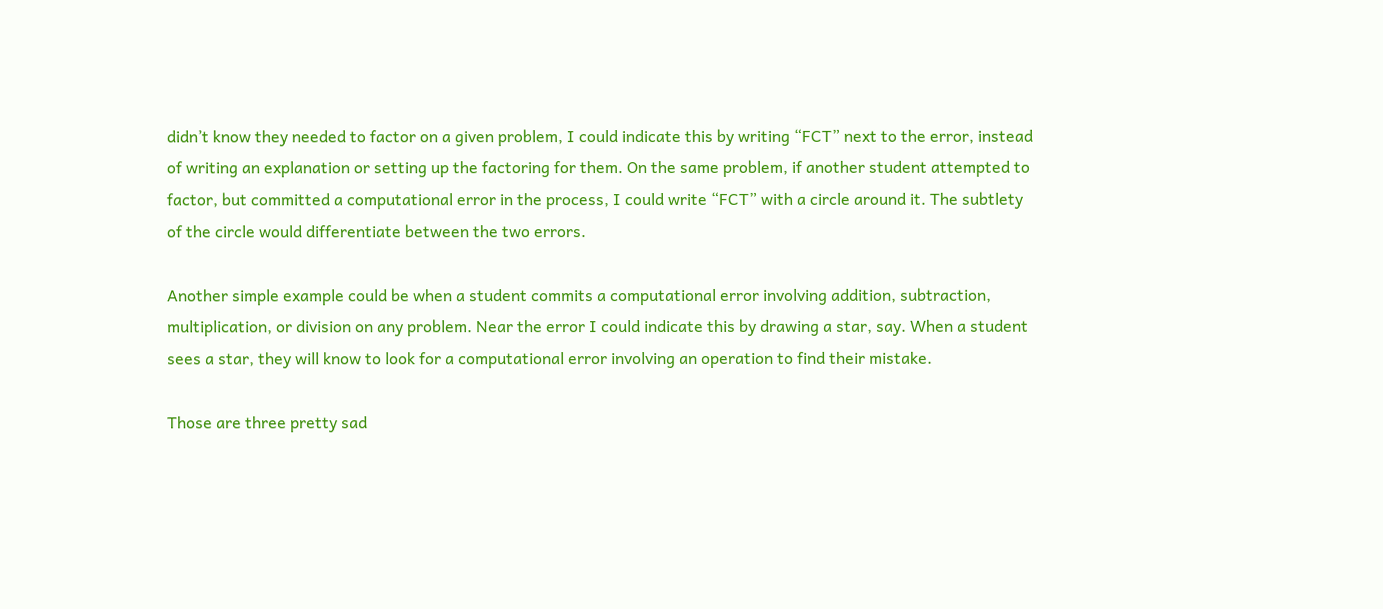didn’t know they needed to factor on a given problem, I could indicate this by writing “FCT” next to the error, instead of writing an explanation or setting up the factoring for them. On the same problem, if another student attempted to factor, but committed a computational error in the process, I could write “FCT” with a circle around it. The subtlety of the circle would differentiate between the two errors.

Another simple example could be when a student commits a computational error involving addition, subtraction, multiplication, or division on any problem. Near the error I could indicate this by drawing a star, say. When a student sees a star, they will know to look for a computational error involving an operation to find their mistake.

Those are three pretty sad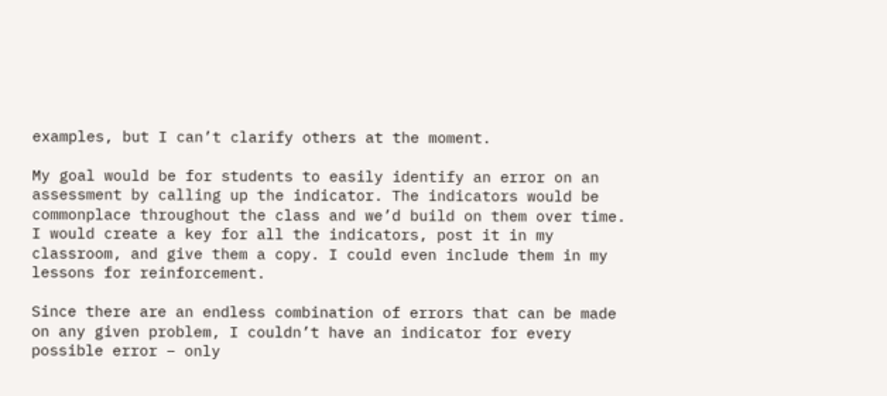examples, but I can’t clarify others at the moment.

My goal would be for students to easily identify an error on an assessment by calling up the indicator. The indicators would be commonplace throughout the class and we’d build on them over time. I would create a key for all the indicators, post it in my classroom, and give them a copy. I could even include them in my lessons for reinforcement.

Since there are an endless combination of errors that can be made on any given problem, I couldn’t have an indicator for every possible error – only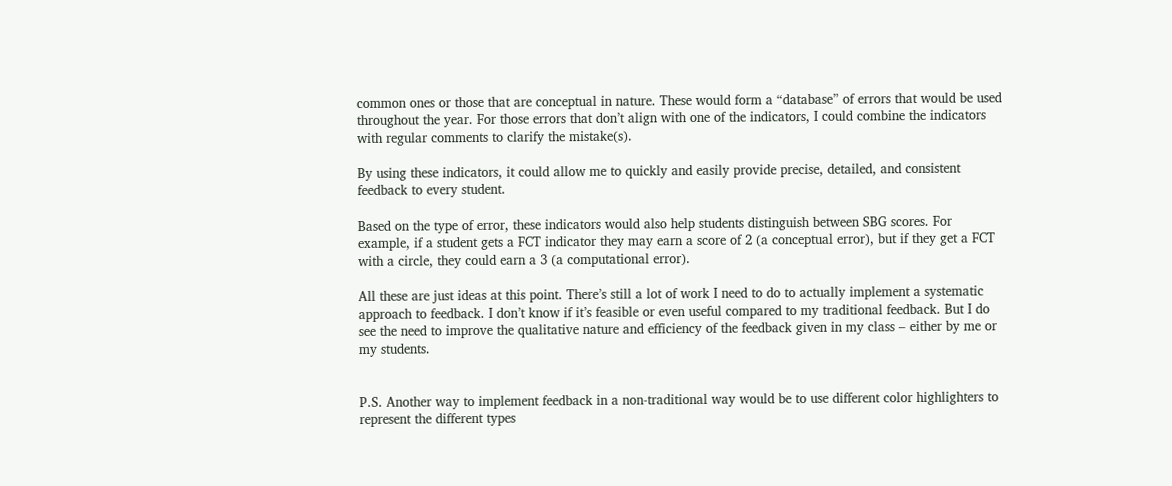common ones or those that are conceptual in nature. These would form a “database” of errors that would be used throughout the year. For those errors that don’t align with one of the indicators, I could combine the indicators with regular comments to clarify the mistake(s).

By using these indicators, it could allow me to quickly and easily provide precise, detailed, and consistent feedback to every student.

Based on the type of error, these indicators would also help students distinguish between SBG scores. For example, if a student gets a FCT indicator they may earn a score of 2 (a conceptual error), but if they get a FCT with a circle, they could earn a 3 (a computational error).

All these are just ideas at this point. There’s still a lot of work I need to do to actually implement a systematic approach to feedback. I don’t know if it’s feasible or even useful compared to my traditional feedback. But I do see the need to improve the qualitative nature and efficiency of the feedback given in my class – either by me or my students.


P.S. Another way to implement feedback in a non-traditional way would be to use different color highlighters to represent the different types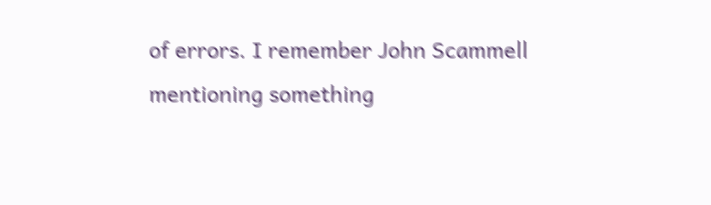of errors. I remember John Scammell mentioning something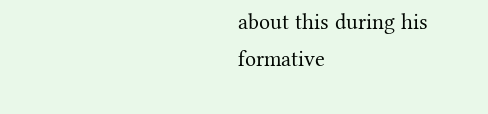about this during his formative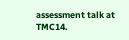assessment talk at TMC14.